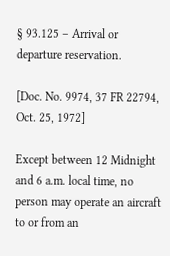§ 93.125 – Arrival or departure reservation.

[Doc. No. 9974, 37 FR 22794, Oct. 25, 1972]

Except between 12 Midnight and 6 a.m. local time, no person may operate an aircraft to or from an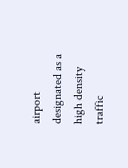airport designated as a high density traffic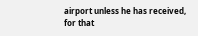airport unless he has received, for that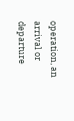operation, an arrival or departure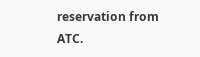reservation from ATC.